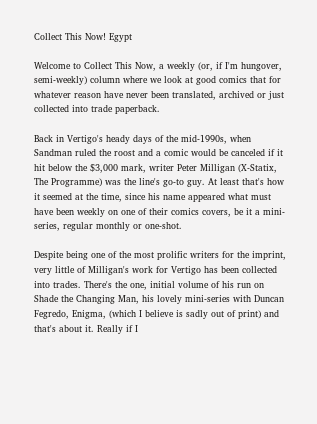Collect This Now! Egypt

Welcome to Collect This Now, a weekly (or, if I'm hungover, semi-weekly) column where we look at good comics that for whatever reason have never been translated, archived or just collected into trade paperback.

Back in Vertigo's heady days of the mid-1990s, when Sandman ruled the roost and a comic would be canceled if it hit below the $3,000 mark, writer Peter Milligan (X-Statix, The Programme) was the line's go-to guy. At least that's how it seemed at the time, since his name appeared what must have been weekly on one of their comics covers, be it a mini-series, regular monthly or one-shot.

Despite being one of the most prolific writers for the imprint, very little of Milligan's work for Vertigo has been collected into trades. There's the one, initial volume of his run on Shade the Changing Man, his lovely mini-series with Duncan Fegredo, Enigma, (which I believe is sadly out of print) and that's about it. Really if I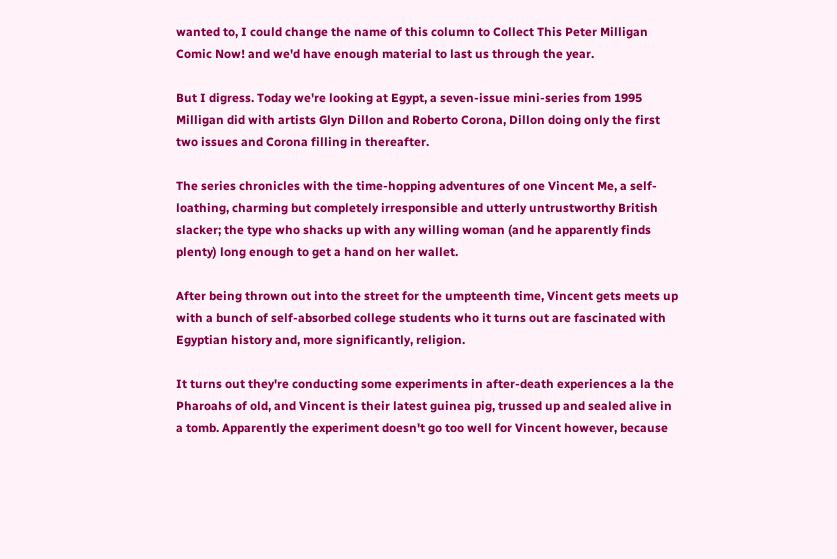wanted to, I could change the name of this column to Collect This Peter Milligan Comic Now! and we'd have enough material to last us through the year.

But I digress. Today we're looking at Egypt, a seven-issue mini-series from 1995 Milligan did with artists Glyn Dillon and Roberto Corona, Dillon doing only the first two issues and Corona filling in thereafter.

The series chronicles with the time-hopping adventures of one Vincent Me, a self-loathing, charming but completely irresponsible and utterly untrustworthy British slacker; the type who shacks up with any willing woman (and he apparently finds plenty) long enough to get a hand on her wallet.

After being thrown out into the street for the umpteenth time, Vincent gets meets up with a bunch of self-absorbed college students who it turns out are fascinated with Egyptian history and, more significantly, religion.

It turns out they're conducting some experiments in after-death experiences a la the Pharoahs of old, and Vincent is their latest guinea pig, trussed up and sealed alive in a tomb. Apparently the experiment doesn't go too well for Vincent however, because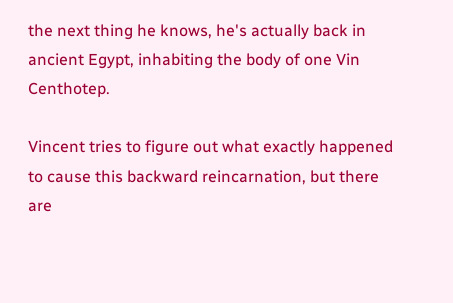the next thing he knows, he's actually back in ancient Egypt, inhabiting the body of one Vin Centhotep.

Vincent tries to figure out what exactly happened to cause this backward reincarnation, but there are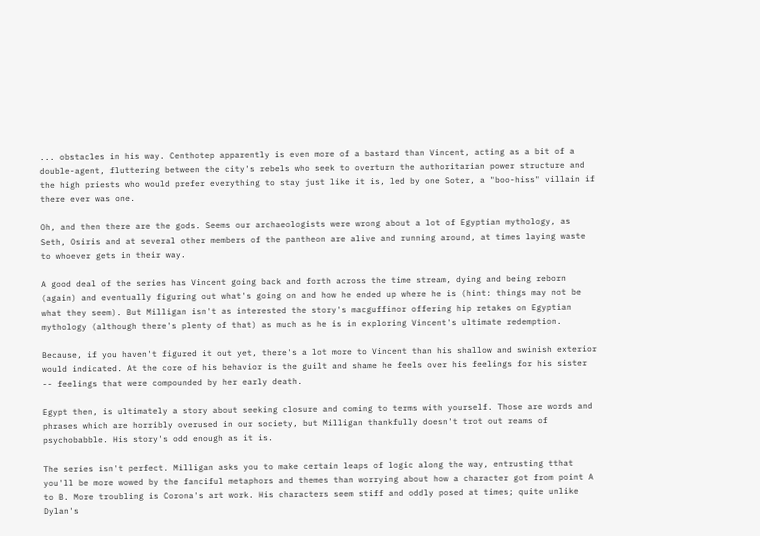... obstacles in his way. Centhotep apparently is even more of a bastard than Vincent, acting as a bit of a double-agent, fluttering between the city's rebels who seek to overturn the authoritarian power structure and the high priests who would prefer everything to stay just like it is, led by one Soter, a "boo-hiss" villain if there ever was one.

Oh, and then there are the gods. Seems our archaeologists were wrong about a lot of Egyptian mythology, as Seth, Osiris and at several other members of the pantheon are alive and running around, at times laying waste to whoever gets in their way.

A good deal of the series has Vincent going back and forth across the time stream, dying and being reborn (again) and eventually figuring out what's going on and how he ended up where he is (hint: things may not be what they seem). But Milligan isn't as interested the story's macguffinor offering hip retakes on Egyptian mythology (although there's plenty of that) as much as he is in exploring Vincent's ultimate redemption.

Because, if you haven't figured it out yet, there's a lot more to Vincent than his shallow and swinish exterior would indicated. At the core of his behavior is the guilt and shame he feels over his feelings for his sister -- feelings that were compounded by her early death.

Egypt then, is ultimately a story about seeking closure and coming to terms with yourself. Those are words and phrases which are horribly overused in our society, but Milligan thankfully doesn't trot out reams of psychobabble. His story's odd enough as it is.

The series isn't perfect. Milligan asks you to make certain leaps of logic along the way, entrusting tthat you'll be more wowed by the fanciful metaphors and themes than worrying about how a character got from point A to B. More troubling is Corona's art work. His characters seem stiff and oddly posed at times; quite unlike Dylan's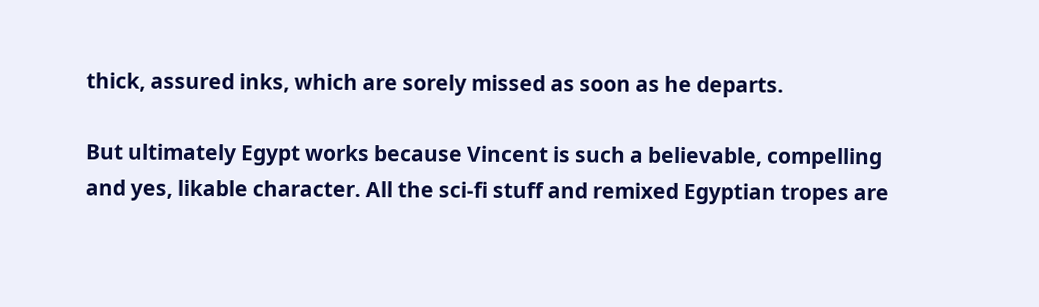thick, assured inks, which are sorely missed as soon as he departs.

But ultimately Egypt works because Vincent is such a believable, compelling and yes, likable character. All the sci-fi stuff and remixed Egyptian tropes are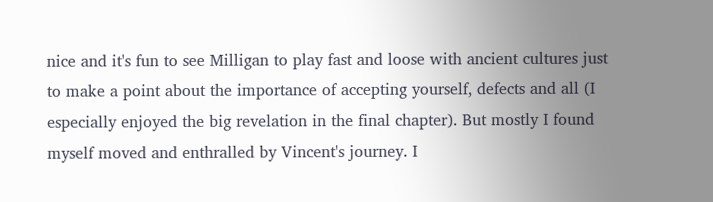nice and it's fun to see Milligan to play fast and loose with ancient cultures just to make a point about the importance of accepting yourself, defects and all (I especially enjoyed the big revelation in the final chapter). But mostly I found myself moved and enthralled by Vincent's journey. I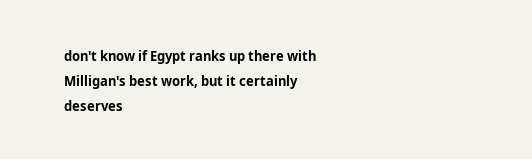don't know if Egypt ranks up there with Milligan's best work, but it certainly deserves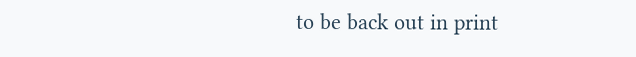to be back out in print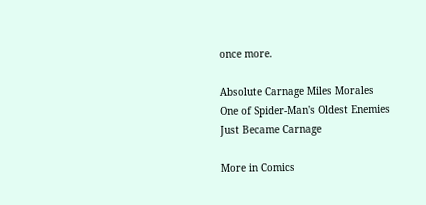once more.

Absolute Carnage Miles Morales
One of Spider-Man's Oldest Enemies Just Became Carnage

More in Comics